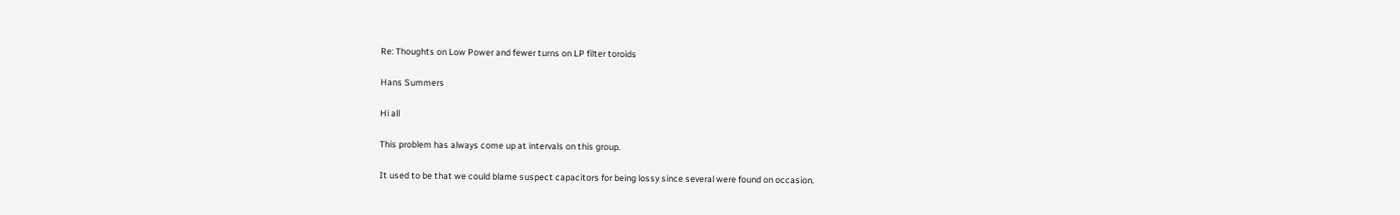Re: Thoughts on Low Power and fewer turns on LP filter toroids

Hans Summers

Hi all

This problem has always come up at intervals on this group.

It used to be that we could blame suspect capacitors for being lossy since several were found on occasion.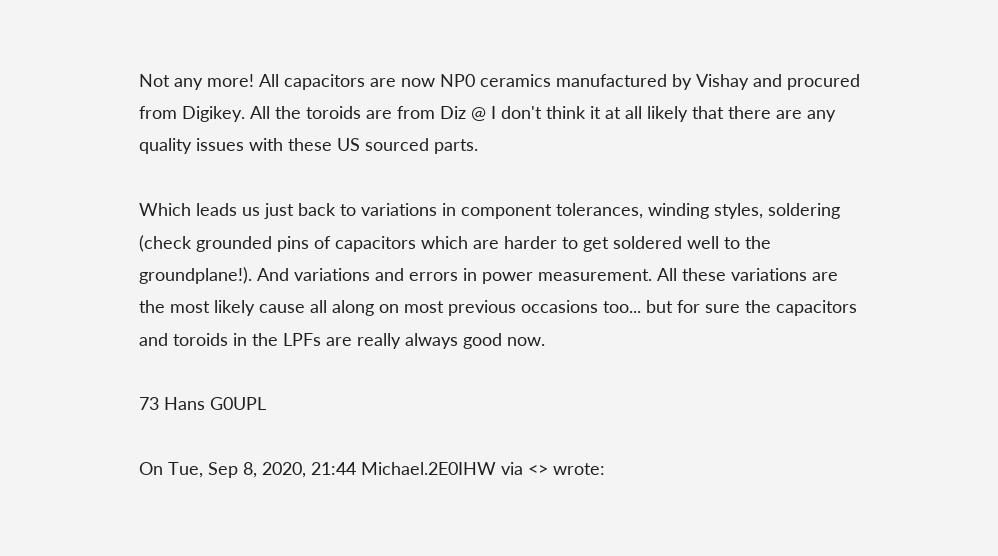Not any more! All capacitors are now NP0 ceramics manufactured by Vishay and procured from Digikey. All the toroids are from Diz @ I don't think it at all likely that there are any quality issues with these US sourced parts.

Which leads us just back to variations in component tolerances, winding styles, soldering (check grounded pins of capacitors which are harder to get soldered well to the groundplane!). And variations and errors in power measurement. All these variations are the most likely cause all along on most previous occasions too... but for sure the capacitors and toroids in the LPFs are really always good now.

73 Hans G0UPL

On Tue, Sep 8, 2020, 21:44 Michael.2E0IHW via <> wrote: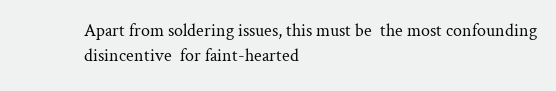Apart from soldering issues, this must be  the most confounding disincentive  for faint-hearted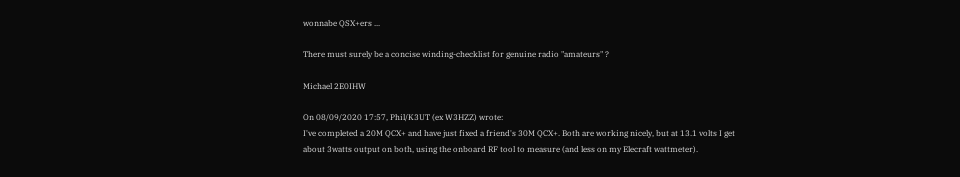wonnabe QSX+ers ...

There must surely be a concise winding-checklist for genuine radio "amateurs" ?

Michael 2E0IHW

On 08/09/2020 17:57, Phil/K3UT (ex W3HZZ) wrote:
I've completed a 20M QCX+ and have just fixed a friend's 30M QCX+. Both are working nicely, but at 13.1 volts I get about 3watts output on both, using the onboard RF tool to measure (and less on my Elecraft wattmeter).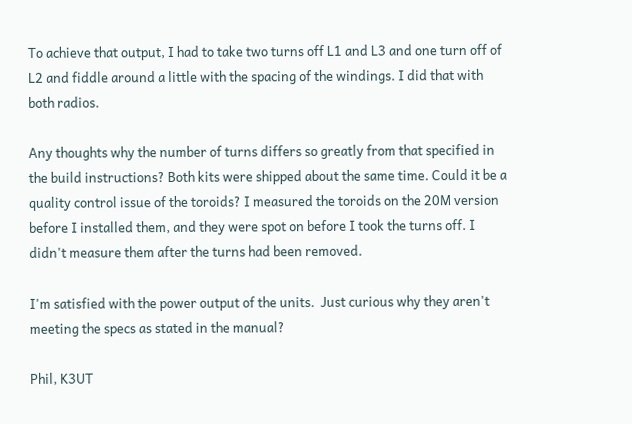To achieve that output, I had to take two turns off L1 and L3 and one turn off of L2 and fiddle around a little with the spacing of the windings. I did that with both radios.

Any thoughts why the number of turns differs so greatly from that specified in the build instructions? Both kits were shipped about the same time. Could it be a quality control issue of the toroids? I measured the toroids on the 20M version before I installed them, and they were spot on before I took the turns off. I didn't measure them after the turns had been removed.

I'm satisfied with the power output of the units.  Just curious why they aren't meeting the specs as stated in the manual?

Phil, K3UT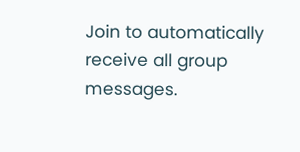Join to automatically receive all group messages.